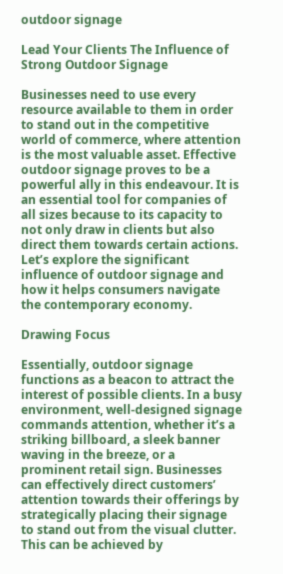outdoor signage

Lead Your Clients The Influence of Strong Outdoor Signage

Businesses need to use every resource available to them in order to stand out in the competitive world of commerce, where attention is the most valuable asset. Effective outdoor signage proves to be a powerful ally in this endeavour. It is an essential tool for companies of all sizes because to its capacity to not only draw in clients but also direct them towards certain actions. Let’s explore the significant influence of outdoor signage and how it helps consumers navigate the contemporary economy.

Drawing Focus

Essentially, outdoor signage functions as a beacon to attract the interest of possible clients. In a busy environment, well-designed signage commands attention, whether it’s a striking billboard, a sleek banner waving in the breeze, or a prominent retail sign. Businesses can effectively direct customers’ attention towards their offerings by strategically placing their signage to stand out from the visual clutter. This can be achieved by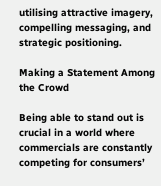utilising attractive imagery, compelling messaging, and strategic positioning.

Making a Statement Among the Crowd

Being able to stand out is crucial in a world where commercials are constantly competing for consumers’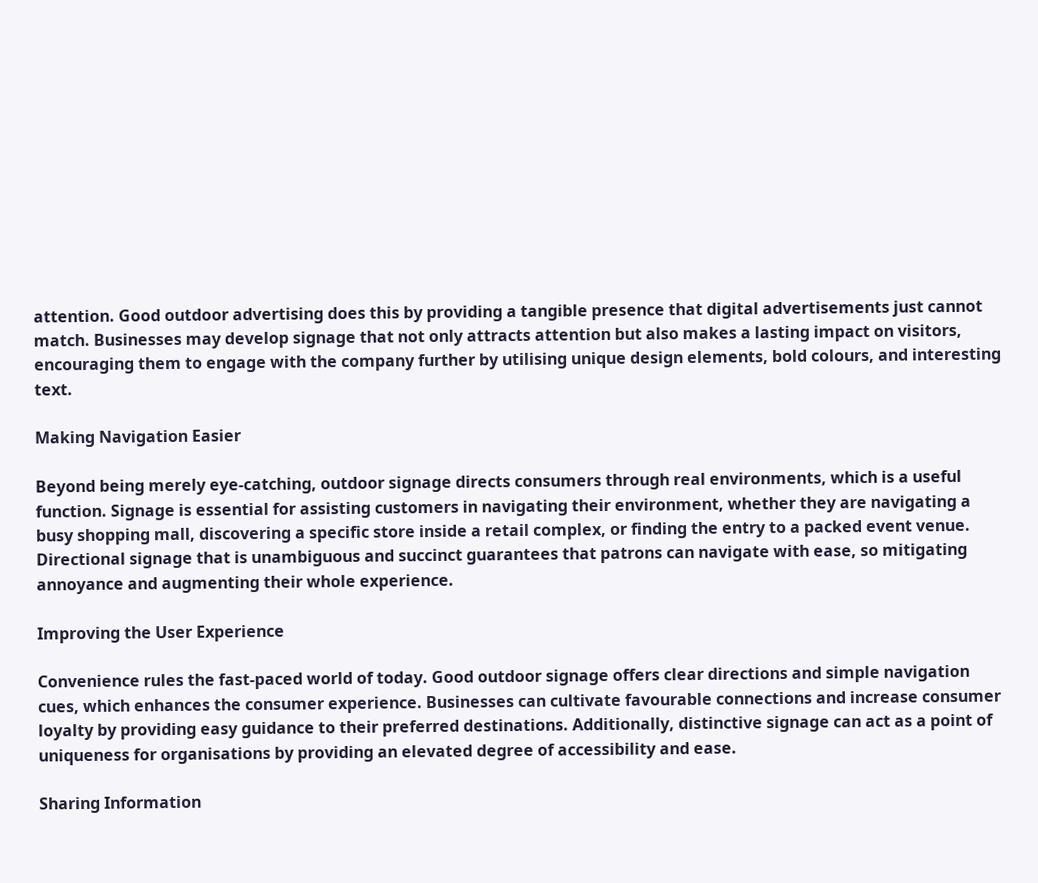attention. Good outdoor advertising does this by providing a tangible presence that digital advertisements just cannot match. Businesses may develop signage that not only attracts attention but also makes a lasting impact on visitors, encouraging them to engage with the company further by utilising unique design elements, bold colours, and interesting text.

Making Navigation Easier

Beyond being merely eye-catching, outdoor signage directs consumers through real environments, which is a useful function. Signage is essential for assisting customers in navigating their environment, whether they are navigating a busy shopping mall, discovering a specific store inside a retail complex, or finding the entry to a packed event venue. Directional signage that is unambiguous and succinct guarantees that patrons can navigate with ease, so mitigating annoyance and augmenting their whole experience.

Improving the User Experience

Convenience rules the fast-paced world of today. Good outdoor signage offers clear directions and simple navigation cues, which enhances the consumer experience. Businesses can cultivate favourable connections and increase consumer loyalty by providing easy guidance to their preferred destinations. Additionally, distinctive signage can act as a point of uniqueness for organisations by providing an elevated degree of accessibility and ease.

Sharing Information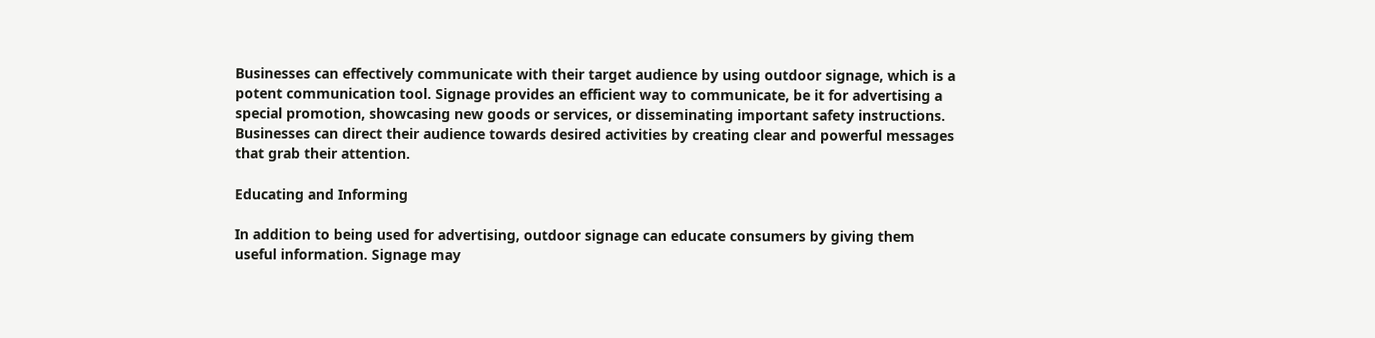Businesses can effectively communicate with their target audience by using outdoor signage, which is a potent communication tool. Signage provides an efficient way to communicate, be it for advertising a special promotion, showcasing new goods or services, or disseminating important safety instructions. Businesses can direct their audience towards desired activities by creating clear and powerful messages that grab their attention.

Educating and Informing

In addition to being used for advertising, outdoor signage can educate consumers by giving them useful information. Signage may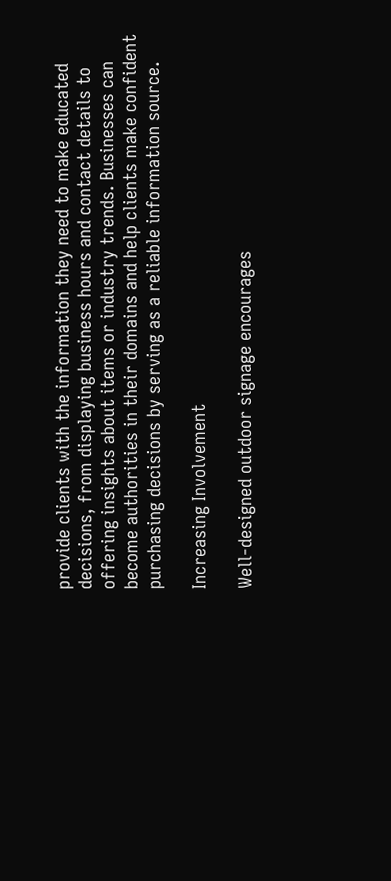provide clients with the information they need to make educated decisions, from displaying business hours and contact details to offering insights about items or industry trends. Businesses can become authorities in their domains and help clients make confident purchasing decisions by serving as a reliable information source.

Increasing Involvement

Well-designed outdoor signage encourages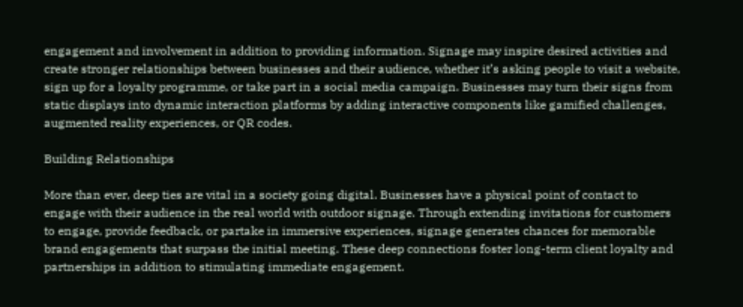engagement and involvement in addition to providing information. Signage may inspire desired activities and create stronger relationships between businesses and their audience, whether it’s asking people to visit a website, sign up for a loyalty programme, or take part in a social media campaign. Businesses may turn their signs from static displays into dynamic interaction platforms by adding interactive components like gamified challenges, augmented reality experiences, or QR codes.

Building Relationships

More than ever, deep ties are vital in a society going digital. Businesses have a physical point of contact to engage with their audience in the real world with outdoor signage. Through extending invitations for customers to engage, provide feedback, or partake in immersive experiences, signage generates chances for memorable brand engagements that surpass the initial meeting. These deep connections foster long-term client loyalty and partnerships in addition to stimulating immediate engagement.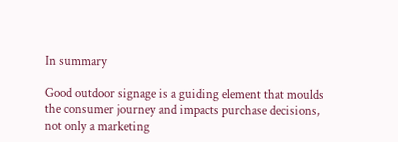In summary

Good outdoor signage is a guiding element that moulds the consumer journey and impacts purchase decisions, not only a marketing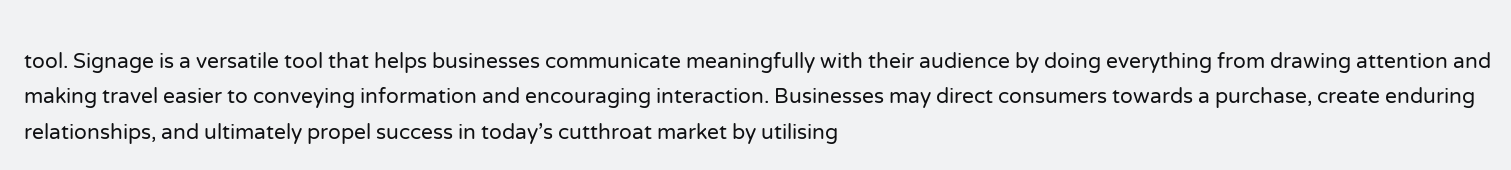tool. Signage is a versatile tool that helps businesses communicate meaningfully with their audience by doing everything from drawing attention and making travel easier to conveying information and encouraging interaction. Businesses may direct consumers towards a purchase, create enduring relationships, and ultimately propel success in today’s cutthroat market by utilising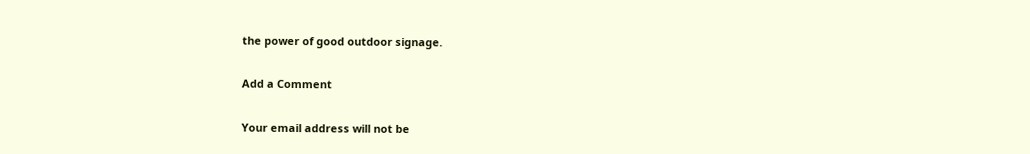the power of good outdoor signage.

Add a Comment

Your email address will not be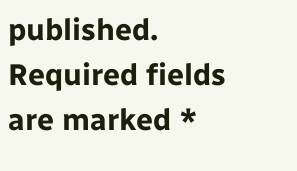published. Required fields are marked *